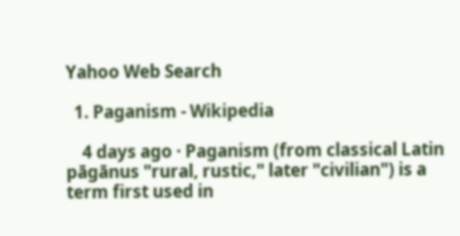Yahoo Web Search

  1. Paganism - Wikipedia

    4 days ago · Paganism (from classical Latin pāgānus "rural, rustic," later "civilian") is a term first used in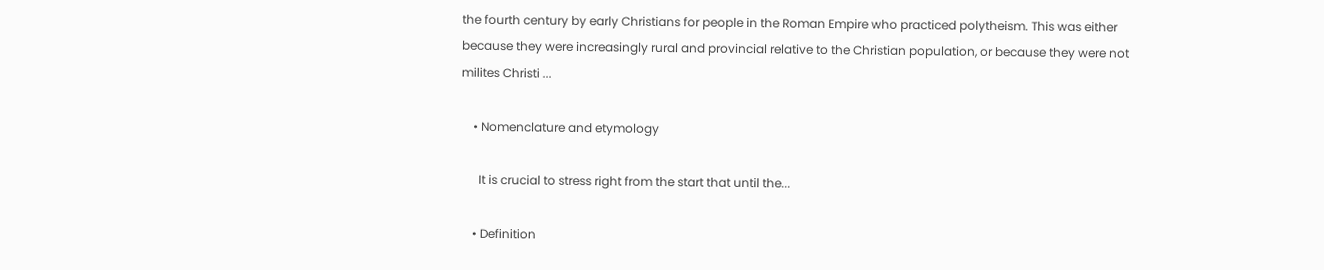the fourth century by early Christians for people in the Roman Empire who practiced polytheism. This was either because they were increasingly rural and provincial relative to the Christian population, or because they were not milites Christi ...

    • Nomenclature and etymology

      It is crucial to stress right from the start that until the...

    • Definition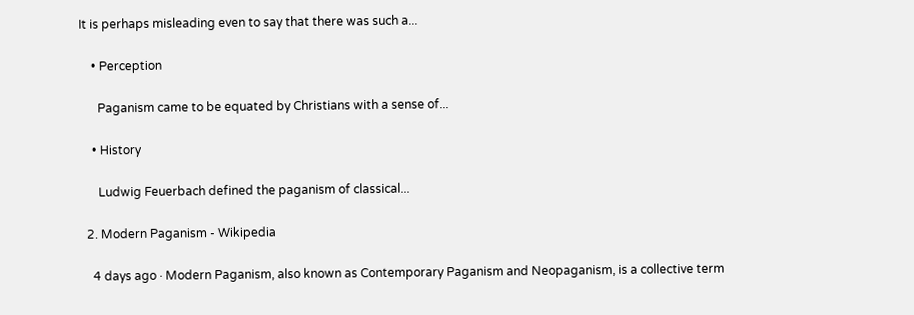It is perhaps misleading even to say that there was such a...

    • Perception

      Paganism came to be equated by Christians with a sense of...

    • History

      Ludwig Feuerbach defined the paganism of classical...

  2. Modern Paganism - Wikipedia

    4 days ago · Modern Paganism, also known as Contemporary Paganism and Neopaganism, is a collective term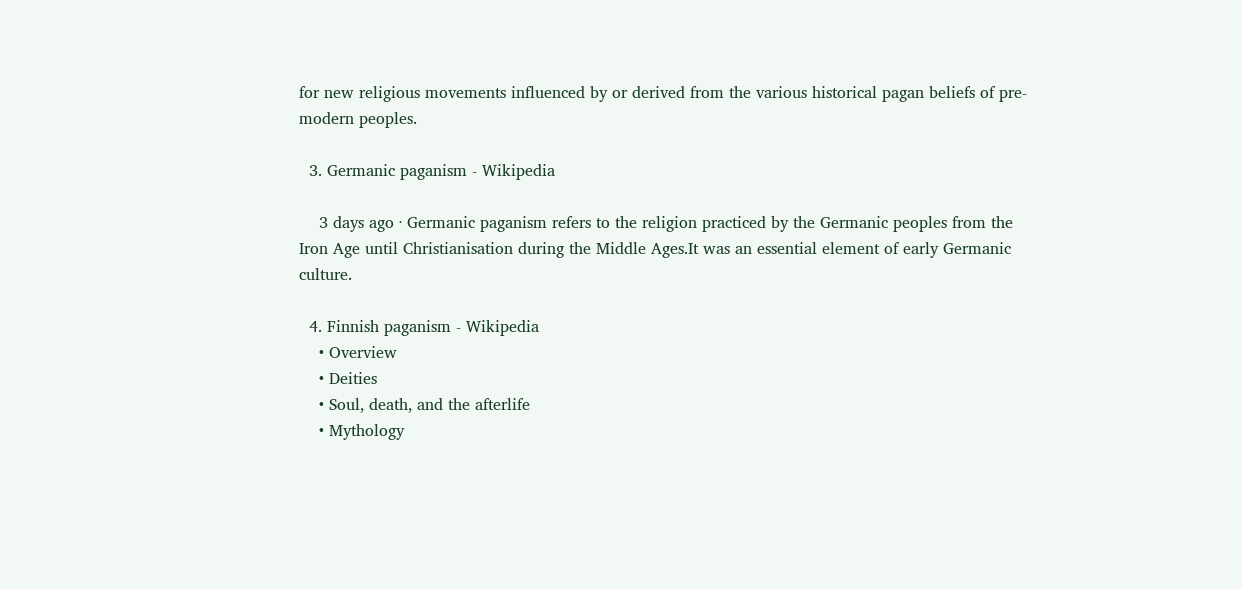for new religious movements influenced by or derived from the various historical pagan beliefs of pre-modern peoples.

  3. Germanic paganism - Wikipedia

    3 days ago · Germanic paganism refers to the religion practiced by the Germanic peoples from the Iron Age until Christianisation during the Middle Ages.It was an essential element of early Germanic culture.

  4. Finnish paganism - Wikipedia
    • Overview
    • Deities
    • Soul, death, and the afterlife
    • Mythology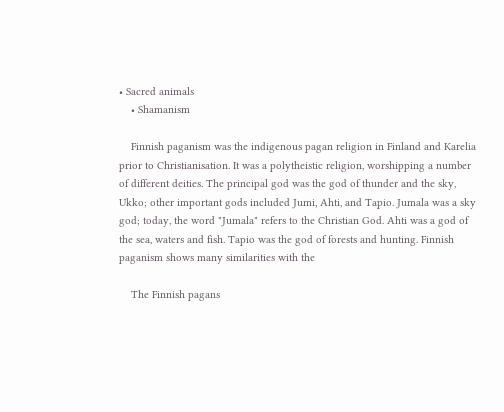• Sacred animals
    • Shamanism

    Finnish paganism was the indigenous pagan religion in Finland and Karelia prior to Christianisation. It was a polytheistic religion, worshipping a number of different deities. The principal god was the god of thunder and the sky, Ukko; other important gods included Jumi, Ahti, and Tapio. Jumala was a sky god; today, the word "Jumala" refers to the Christian God. Ahti was a god of the sea, waters and fish. Tapio was the god of forests and hunting. Finnish paganism shows many similarities with the

    The Finnish pagans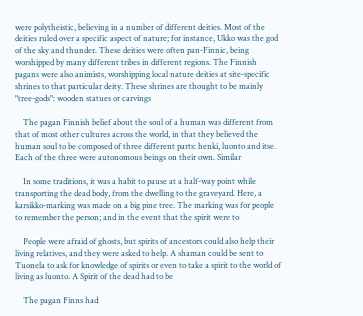were polytheistic, believing in a number of different deities. Most of the deities ruled over a specific aspect of nature; for instance, Ukko was the god of the sky and thunder. These deities were often pan-Finnic, being worshipped by many different tribes in different regions. The Finnish pagans were also animists, worshipping local nature deities at site-specific shrines to that particular deity. These shrines are thought to be mainly "tree-gods": wooden statues or carvings

    The pagan Finnish belief about the soul of a human was different from that of most other cultures across the world, in that they believed the human soul to be composed of three different parts: henki, luonto and itse. Each of the three were autonomous beings on their own. Similar

    In some traditions, it was a habit to pause at a half-way point while transporting the dead body, from the dwelling to the graveyard. Here, a karsikko-marking was made on a big pine tree. The marking was for people to remember the person; and in the event that the spirit were to

    People were afraid of ghosts, but spirits of ancestors could also help their living relatives, and they were asked to help. A shaman could be sent to Tuonela to ask for knowledge of spirits or even to take a spirit to the world of living as luonto. A Spirit of the dead had to be

    The pagan Finns had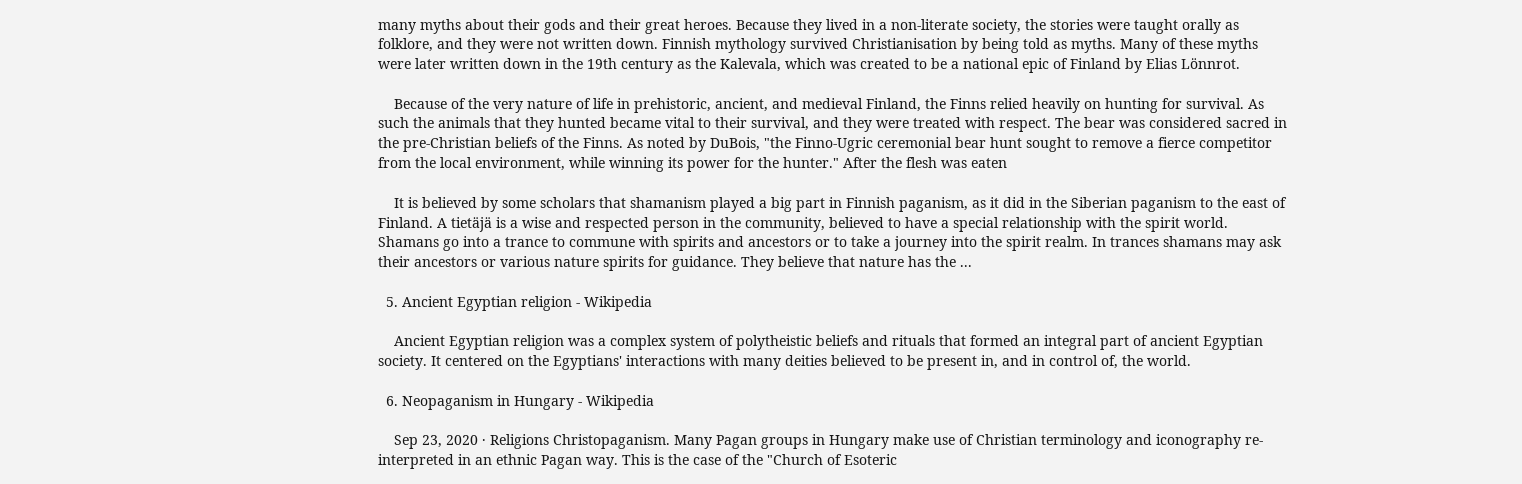many myths about their gods and their great heroes. Because they lived in a non-literate society, the stories were taught orally as folklore, and they were not written down. Finnish mythology survived Christianisation by being told as myths. Many of these myths were later written down in the 19th century as the Kalevala, which was created to be a national epic of Finland by Elias Lönnrot.

    Because of the very nature of life in prehistoric, ancient, and medieval Finland, the Finns relied heavily on hunting for survival. As such the animals that they hunted became vital to their survival, and they were treated with respect. The bear was considered sacred in the pre-Christian beliefs of the Finns. As noted by DuBois, "the Finno-Ugric ceremonial bear hunt sought to remove a fierce competitor from the local environment, while winning its power for the hunter." After the flesh was eaten

    It is believed by some scholars that shamanism played a big part in Finnish paganism, as it did in the Siberian paganism to the east of Finland. A tietäjä is a wise and respected person in the community, believed to have a special relationship with the spirit world. Shamans go into a trance to commune with spirits and ancestors or to take a journey into the spirit realm. In trances shamans may ask their ancestors or various nature spirits for guidance. They believe that nature has the ...

  5. Ancient Egyptian religion - Wikipedia

    Ancient Egyptian religion was a complex system of polytheistic beliefs and rituals that formed an integral part of ancient Egyptian society. It centered on the Egyptians' interactions with many deities believed to be present in, and in control of, the world.

  6. Neopaganism in Hungary - Wikipedia

    Sep 23, 2020 · Religions Christopaganism. Many Pagan groups in Hungary make use of Christian terminology and iconography re-interpreted in an ethnic Pagan way. This is the case of the "Church of Esoteric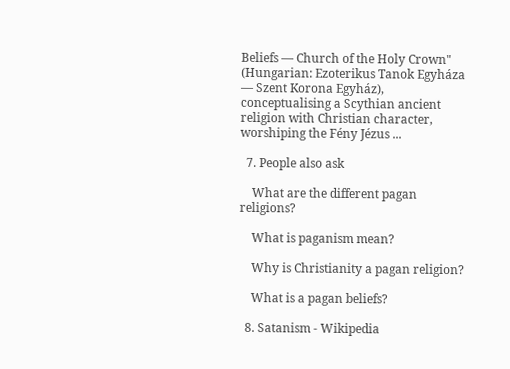Beliefs — Church of the Holy Crown" (Hungarian: Ezoterikus Tanok Egyháza — Szent Korona Egyház), conceptualising a Scythian ancient religion with Christian character, worshiping the Fény Jézus ...

  7. People also ask

    What are the different pagan religions?

    What is paganism mean?

    Why is Christianity a pagan religion?

    What is a pagan beliefs?

  8. Satanism - Wikipedia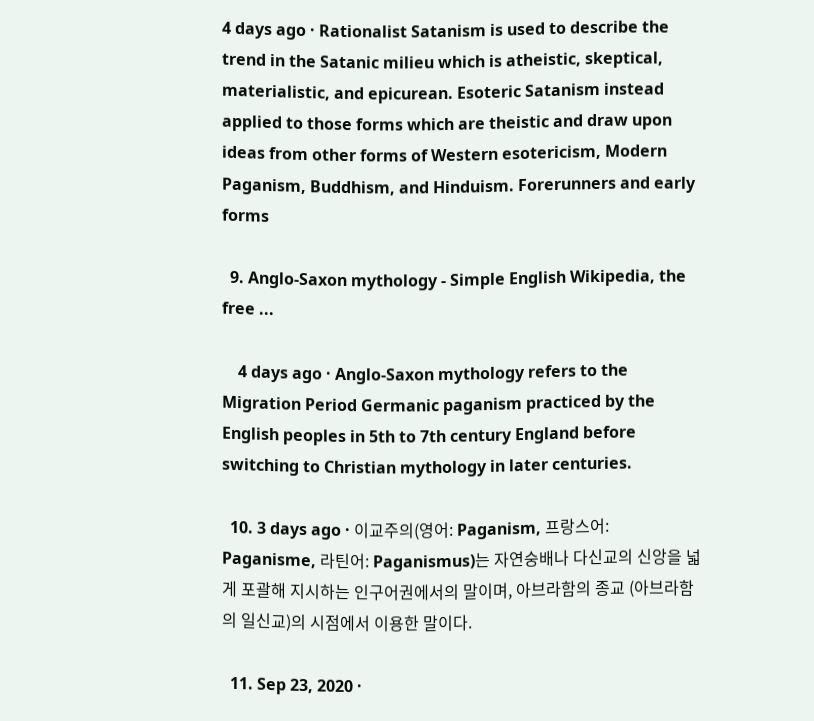4 days ago · Rationalist Satanism is used to describe the trend in the Satanic milieu which is atheistic, skeptical, materialistic, and epicurean. Esoteric Satanism instead applied to those forms which are theistic and draw upon ideas from other forms of Western esotericism, Modern Paganism, Buddhism, and Hinduism. Forerunners and early forms

  9. Anglo-Saxon mythology - Simple English Wikipedia, the free ...

    4 days ago · Anglo-Saxon mythology refers to the Migration Period Germanic paganism practiced by the English peoples in 5th to 7th century England before switching to Christian mythology in later centuries.

  10. 3 days ago · 이교주의(영어: Paganism, 프랑스어: Paganisme, 라틴어: Paganismus)는 자연숭배나 다신교의 신앙을 넓게 포괄해 지시하는 인구어권에서의 말이며, 아브라함의 종교 (아브라함의 일신교)의 시점에서 이용한 말이다.

  11. Sep 23, 2020 ·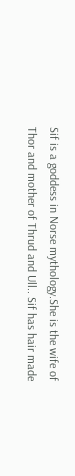Sif is a goddess in Norse mythology.She is the wife of Thor and mother of Thrud and Ull.. Sif has hair made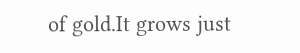of gold.It grows just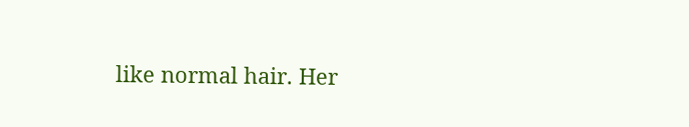like normal hair. Her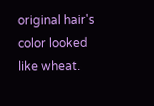original hair's color looked like wheat.